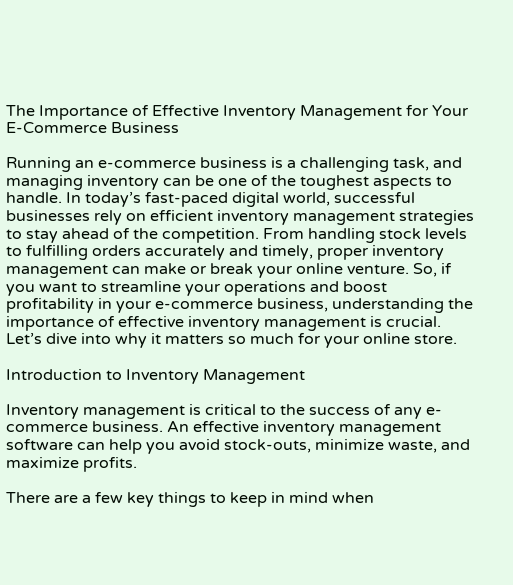The Importance of Effective Inventory Management for Your E-Commerce Business

Running an e-commerce business is a challenging task, and managing inventory can be one of the toughest aspects to handle. In today’s fast-paced digital world, successful businesses rely on efficient inventory management strategies to stay ahead of the competition. From handling stock levels to fulfilling orders accurately and timely, proper inventory management can make or break your online venture. So, if you want to streamline your operations and boost profitability in your e-commerce business, understanding the importance of effective inventory management is crucial. Let’s dive into why it matters so much for your online store.

Introduction to Inventory Management

Inventory management is critical to the success of any e-commerce business. An effective inventory management software can help you avoid stock-outs, minimize waste, and maximize profits.

There are a few key things to keep in mind when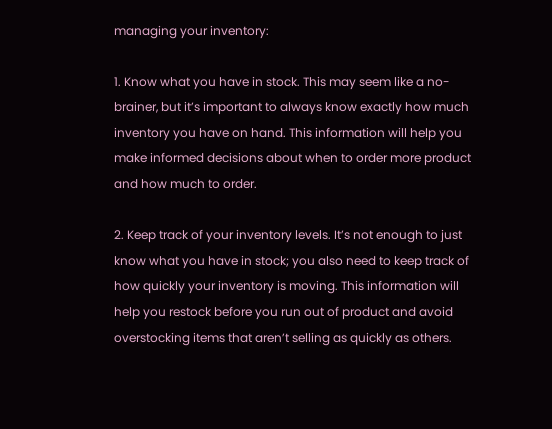managing your inventory:

1. Know what you have in stock. This may seem like a no-brainer, but it’s important to always know exactly how much inventory you have on hand. This information will help you make informed decisions about when to order more product and how much to order.

2. Keep track of your inventory levels. It’s not enough to just know what you have in stock; you also need to keep track of how quickly your inventory is moving. This information will help you restock before you run out of product and avoid overstocking items that aren’t selling as quickly as others.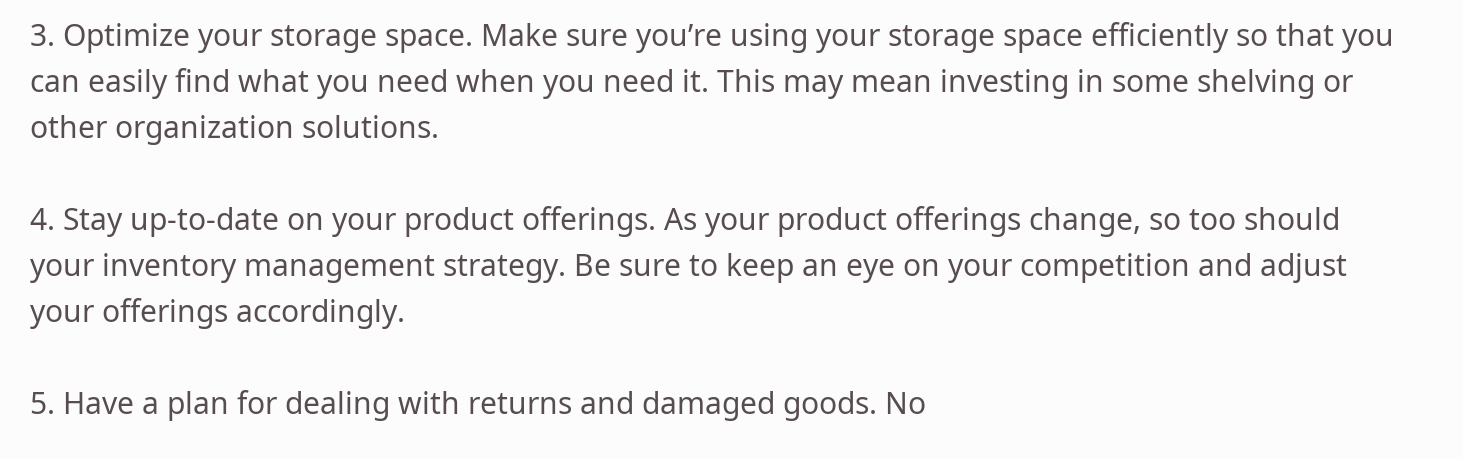3. Optimize your storage space. Make sure you’re using your storage space efficiently so that you can easily find what you need when you need it. This may mean investing in some shelving or other organization solutions.

4. Stay up-to-date on your product offerings. As your product offerings change, so too should your inventory management strategy. Be sure to keep an eye on your competition and adjust your offerings accordingly.

5. Have a plan for dealing with returns and damaged goods. No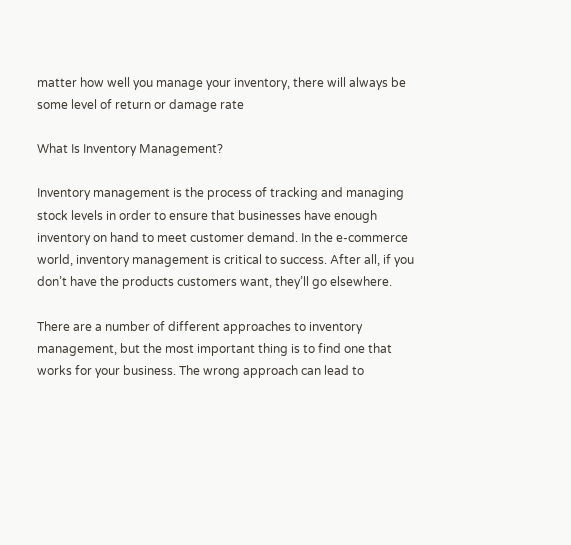matter how well you manage your inventory, there will always be some level of return or damage rate

What Is Inventory Management?

Inventory management is the process of tracking and managing stock levels in order to ensure that businesses have enough inventory on hand to meet customer demand. In the e-commerce world, inventory management is critical to success. After all, if you don’t have the products customers want, they’ll go elsewhere.

There are a number of different approaches to inventory management, but the most important thing is to find one that works for your business. The wrong approach can lead to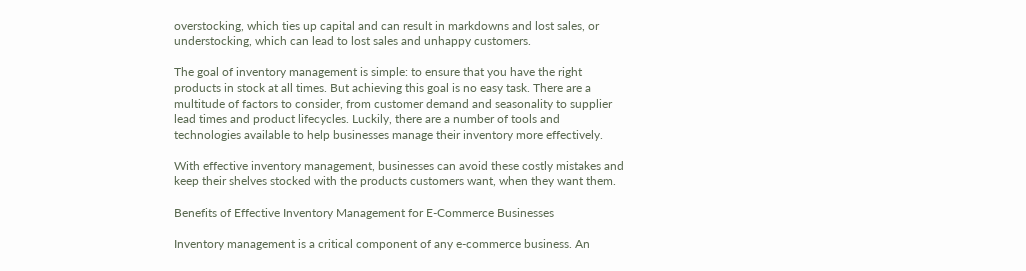overstocking, which ties up capital and can result in markdowns and lost sales, or understocking, which can lead to lost sales and unhappy customers.

The goal of inventory management is simple: to ensure that you have the right products in stock at all times. But achieving this goal is no easy task. There are a multitude of factors to consider, from customer demand and seasonality to supplier lead times and product lifecycles. Luckily, there are a number of tools and technologies available to help businesses manage their inventory more effectively.

With effective inventory management, businesses can avoid these costly mistakes and keep their shelves stocked with the products customers want, when they want them.

Benefits of Effective Inventory Management for E-Commerce Businesses

Inventory management is a critical component of any e-commerce business. An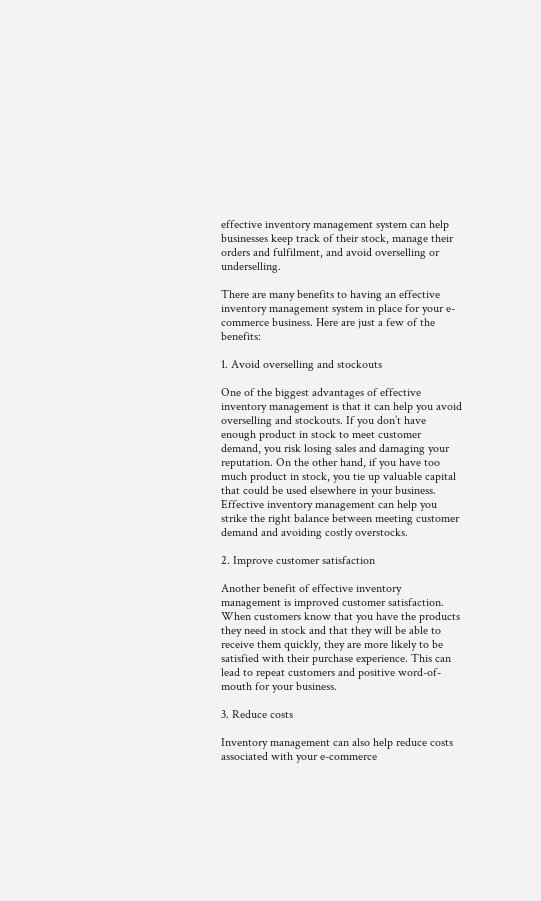effective inventory management system can help businesses keep track of their stock, manage their orders and fulfilment, and avoid overselling or underselling.

There are many benefits to having an effective inventory management system in place for your e-commerce business. Here are just a few of the benefits:

1. Avoid overselling and stockouts

One of the biggest advantages of effective inventory management is that it can help you avoid overselling and stockouts. If you don’t have enough product in stock to meet customer demand, you risk losing sales and damaging your reputation. On the other hand, if you have too much product in stock, you tie up valuable capital that could be used elsewhere in your business. Effective inventory management can help you strike the right balance between meeting customer demand and avoiding costly overstocks.

2. Improve customer satisfaction

Another benefit of effective inventory management is improved customer satisfaction. When customers know that you have the products they need in stock and that they will be able to receive them quickly, they are more likely to be satisfied with their purchase experience. This can lead to repeat customers and positive word-of-mouth for your business.

3. Reduce costs

Inventory management can also help reduce costs associated with your e-commerce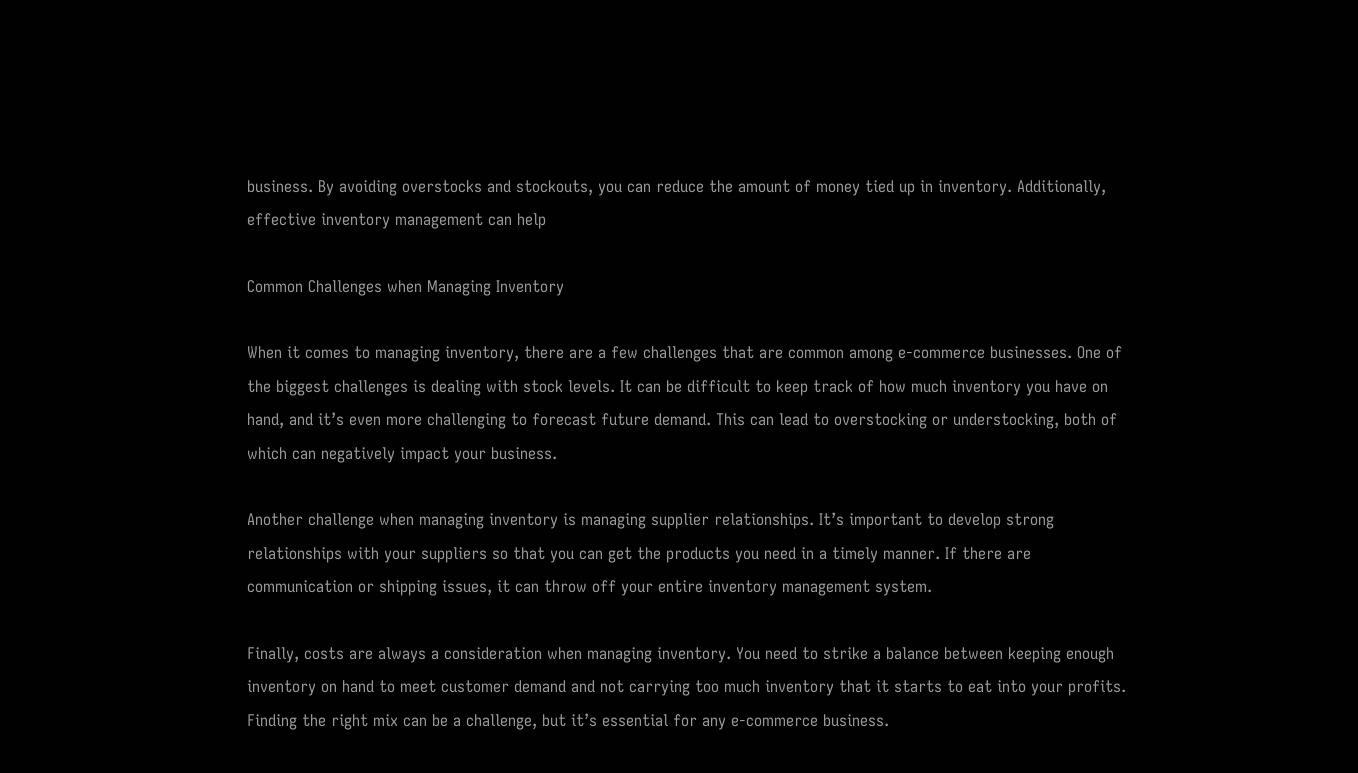business. By avoiding overstocks and stockouts, you can reduce the amount of money tied up in inventory. Additionally, effective inventory management can help

Common Challenges when Managing Inventory

When it comes to managing inventory, there are a few challenges that are common among e-commerce businesses. One of the biggest challenges is dealing with stock levels. It can be difficult to keep track of how much inventory you have on hand, and it’s even more challenging to forecast future demand. This can lead to overstocking or understocking, both of which can negatively impact your business.

Another challenge when managing inventory is managing supplier relationships. It’s important to develop strong relationships with your suppliers so that you can get the products you need in a timely manner. If there are communication or shipping issues, it can throw off your entire inventory management system.

Finally, costs are always a consideration when managing inventory. You need to strike a balance between keeping enough inventory on hand to meet customer demand and not carrying too much inventory that it starts to eat into your profits. Finding the right mix can be a challenge, but it’s essential for any e-commerce business.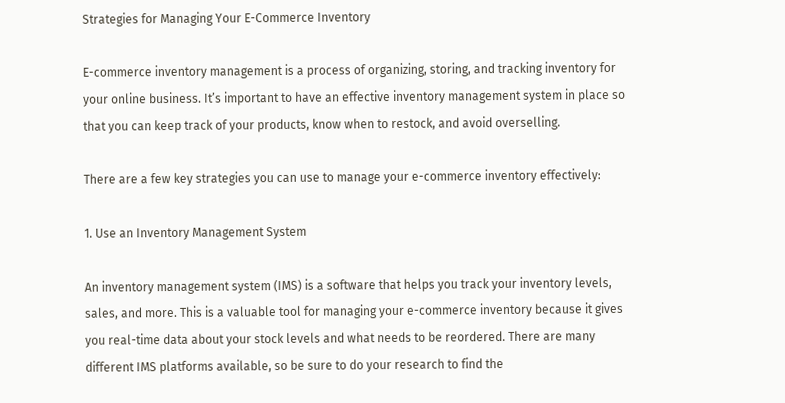Strategies for Managing Your E-Commerce Inventory

E-commerce inventory management is a process of organizing, storing, and tracking inventory for your online business. It’s important to have an effective inventory management system in place so that you can keep track of your products, know when to restock, and avoid overselling.

There are a few key strategies you can use to manage your e-commerce inventory effectively:

1. Use an Inventory Management System

An inventory management system (IMS) is a software that helps you track your inventory levels, sales, and more. This is a valuable tool for managing your e-commerce inventory because it gives you real-time data about your stock levels and what needs to be reordered. There are many different IMS platforms available, so be sure to do your research to find the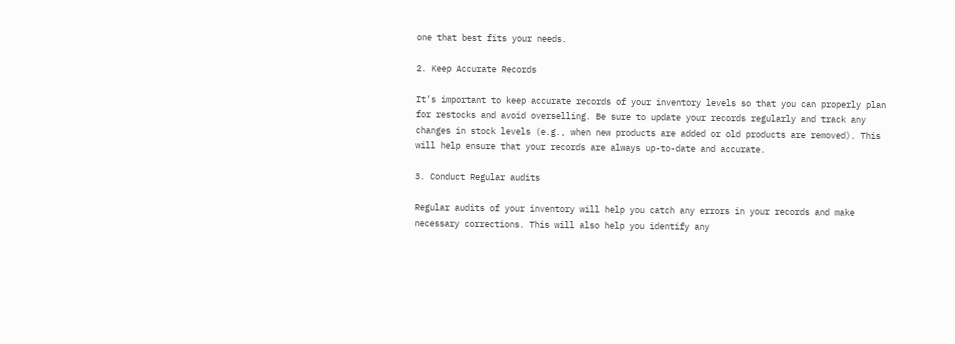one that best fits your needs.

2. Keep Accurate Records

It’s important to keep accurate records of your inventory levels so that you can properly plan for restocks and avoid overselling. Be sure to update your records regularly and track any changes in stock levels (e.g., when new products are added or old products are removed). This will help ensure that your records are always up-to-date and accurate.

3. Conduct Regular audits

Regular audits of your inventory will help you catch any errors in your records and make necessary corrections. This will also help you identify any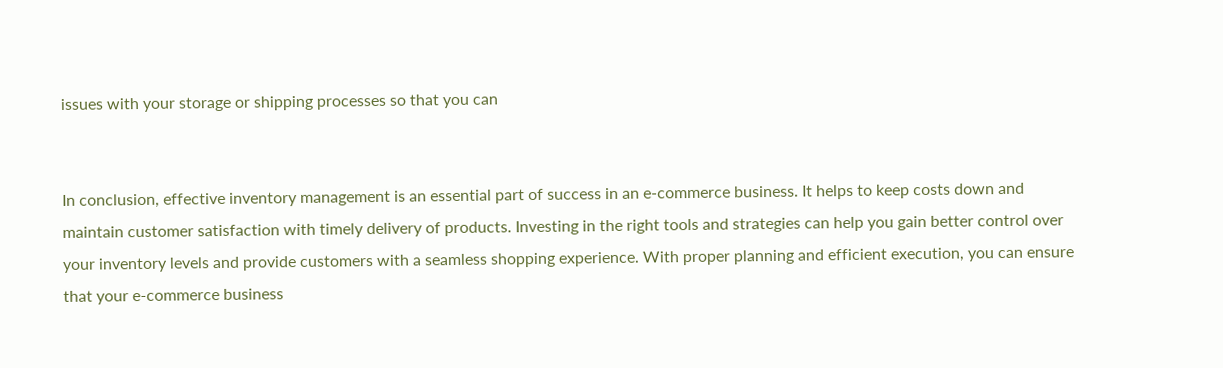issues with your storage or shipping processes so that you can


In conclusion, effective inventory management is an essential part of success in an e-commerce business. It helps to keep costs down and maintain customer satisfaction with timely delivery of products. Investing in the right tools and strategies can help you gain better control over your inventory levels and provide customers with a seamless shopping experience. With proper planning and efficient execution, you can ensure that your e-commerce business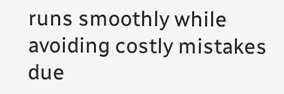runs smoothly while avoiding costly mistakes due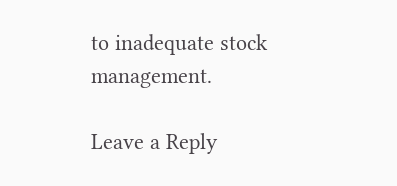to inadequate stock management.

Leave a Reply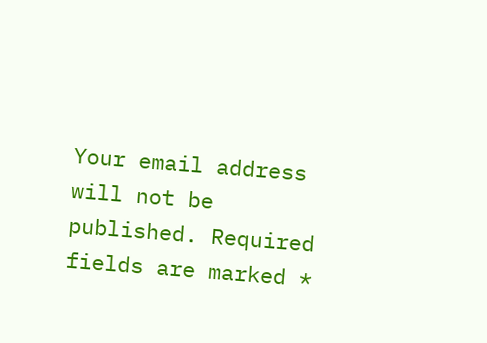Your email address will not be published. Required fields are marked *